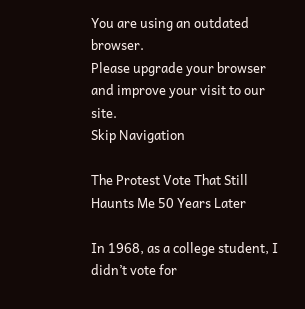You are using an outdated browser.
Please upgrade your browser
and improve your visit to our site.
Skip Navigation

The Protest Vote That Still Haunts Me 50 Years Later

In 1968, as a college student, I didn’t vote for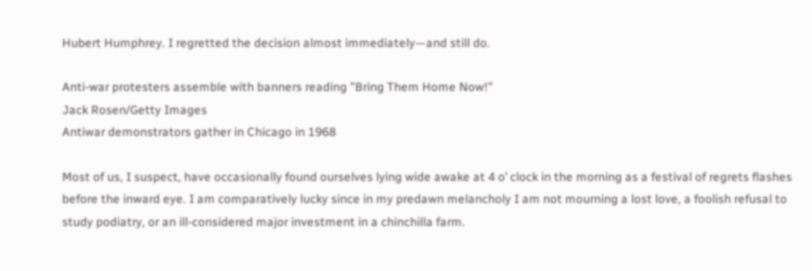Hubert Humphrey. I regretted the decision almost immediately—and still do.

Anti-war protesters assemble with banners reading "Bring Them Home Now!"
Jack Rosen/Getty Images
Antiwar demonstrators gather in Chicago in 1968

Most of us, I suspect, have occasionally found ourselves lying wide awake at 4 o’ clock in the morning as a festival of regrets flashes before the inward eye. I am comparatively lucky since in my predawn melancholy I am not mourning a lost love, a foolish refusal to study podiatry, or an ill-considered major investment in a chinchilla farm.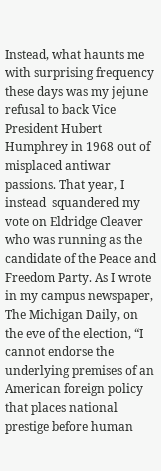Instead, what haunts me with surprising frequency these days was my jejune refusal to back Vice President Hubert Humphrey in 1968 out of misplaced antiwar passions. That year, I instead  squandered my vote on Eldridge Cleaver who was running as the candidate of the Peace and Freedom Party. As I wrote in my campus newspaper, The Michigan Daily, on the eve of the election, “I cannot endorse the underlying premises of an American foreign policy that places national prestige before human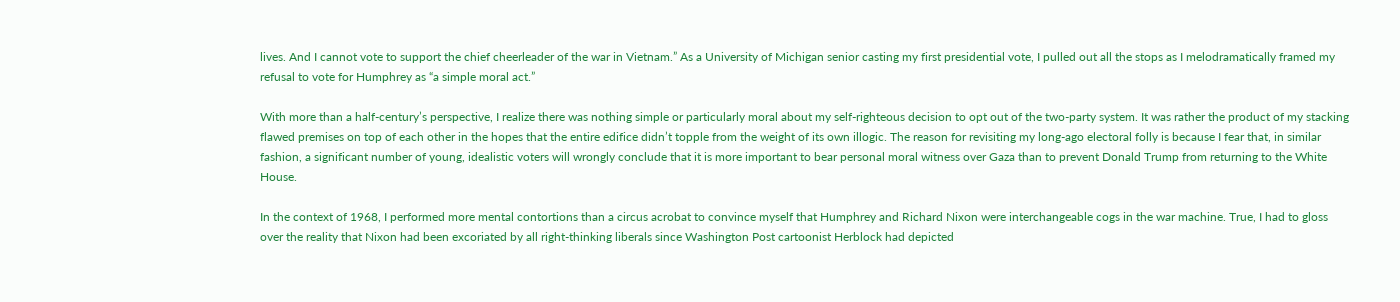lives. And I cannot vote to support the chief cheerleader of the war in Vietnam.” As a University of Michigan senior casting my first presidential vote, I pulled out all the stops as I melodramatically framed my refusal to vote for Humphrey as “a simple moral act.”

With more than a half-century’s perspective, I realize there was nothing simple or particularly moral about my self-righteous decision to opt out of the two-party system. It was rather the product of my stacking flawed premises on top of each other in the hopes that the entire edifice didn’t topple from the weight of its own illogic. The reason for revisiting my long-ago electoral folly is because I fear that, in similar fashion, a significant number of young, idealistic voters will wrongly conclude that it is more important to bear personal moral witness over Gaza than to prevent Donald Trump from returning to the White House.

In the context of 1968, I performed more mental contortions than a circus acrobat to convince myself that Humphrey and Richard Nixon were interchangeable cogs in the war machine. True, I had to gloss over the reality that Nixon had been excoriated by all right-thinking liberals since Washington Post cartoonist Herblock had depicted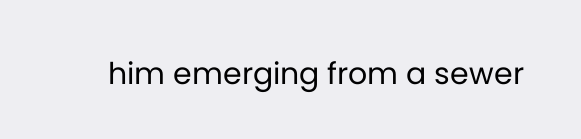him emerging from a sewer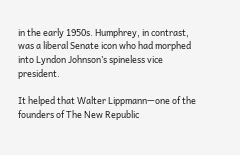in the early 1950s. Humphrey, in contrast, was a liberal Senate icon who had morphed into Lyndon Johnson’s spineless vice president.

It helped that Walter Lippmann—one of the founders of The New Republic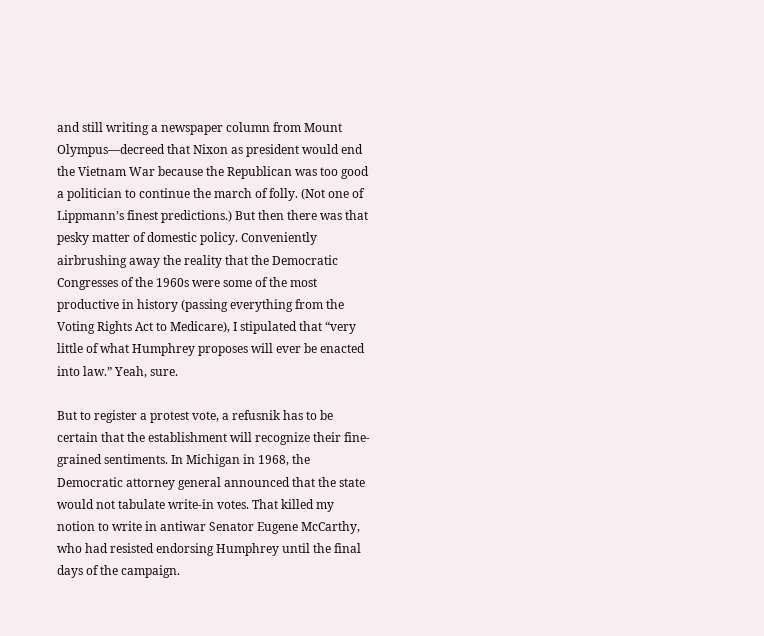and still writing a newspaper column from Mount Olympus—decreed that Nixon as president would end the Vietnam War because the Republican was too good a politician to continue the march of folly. (Not one of Lippmann’s finest predictions.) But then there was that pesky matter of domestic policy. Conveniently airbrushing away the reality that the Democratic Congresses of the 1960s were some of the most productive in history (passing everything from the Voting Rights Act to Medicare), I stipulated that “very little of what Humphrey proposes will ever be enacted into law.” Yeah, sure.

But to register a protest vote, a refusnik has to be certain that the establishment will recognize their fine-grained sentiments. In Michigan in 1968, the Democratic attorney general announced that the state would not tabulate write-in votes. That killed my notion to write in antiwar Senator Eugene McCarthy, who had resisted endorsing Humphrey until the final days of the campaign.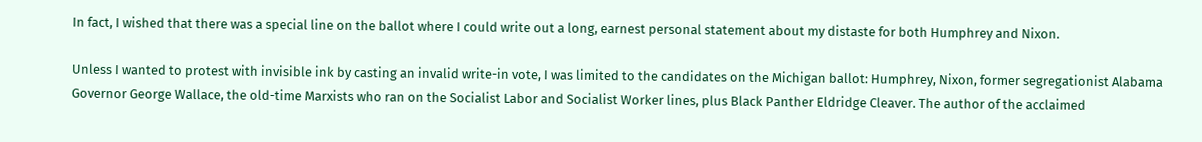In fact, I wished that there was a special line on the ballot where I could write out a long, earnest personal statement about my distaste for both Humphrey and Nixon.

Unless I wanted to protest with invisible ink by casting an invalid write-in vote, I was limited to the candidates on the Michigan ballot: Humphrey, Nixon, former segregationist Alabama Governor George Wallace, the old-time Marxists who ran on the Socialist Labor and Socialist Worker lines, plus Black Panther Eldridge Cleaver. The author of the acclaimed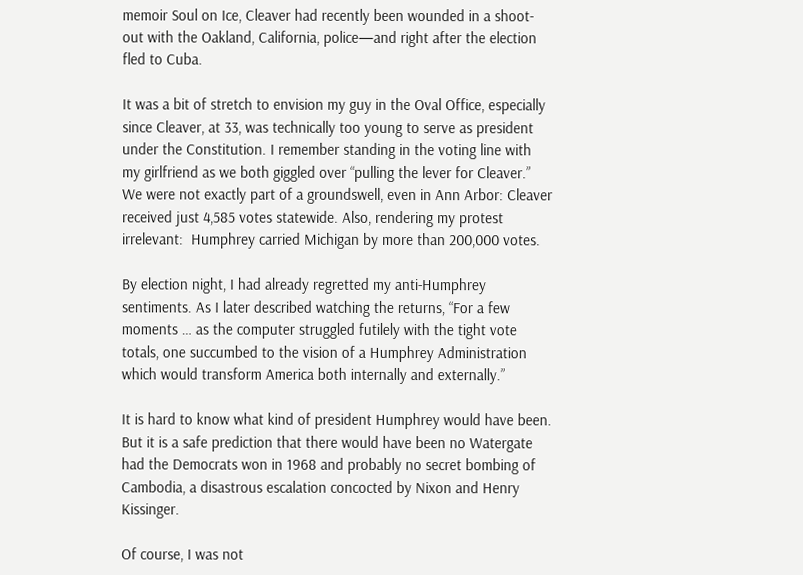memoir Soul on Ice, Cleaver had recently been wounded in a shoot-out with the Oakland, California, police—and right after the election fled to Cuba.

It was a bit of stretch to envision my guy in the Oval Office, especially since Cleaver, at 33, was technically too young to serve as president under the Constitution. I remember standing in the voting line with my girlfriend as we both giggled over “pulling the lever for Cleaver.” We were not exactly part of a groundswell, even in Ann Arbor: Cleaver received just 4,585 votes statewide. Also, rendering my protest irrelevant:  Humphrey carried Michigan by more than 200,000 votes.

By election night, I had already regretted my anti-Humphrey sentiments. As I later described watching the returns, “For a few moments … as the computer struggled futilely with the tight vote totals, one succumbed to the vision of a Humphrey Administration which would transform America both internally and externally.”

It is hard to know what kind of president Humphrey would have been. But it is a safe prediction that there would have been no Watergate had the Democrats won in 1968 and probably no secret bombing of Cambodia, a disastrous escalation concocted by Nixon and Henry Kissinger.

Of course, I was not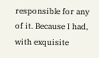responsible for any of it. Because I had, with exquisite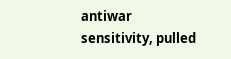antiwar sensitivity, pulled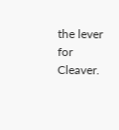the lever for Cleaver.